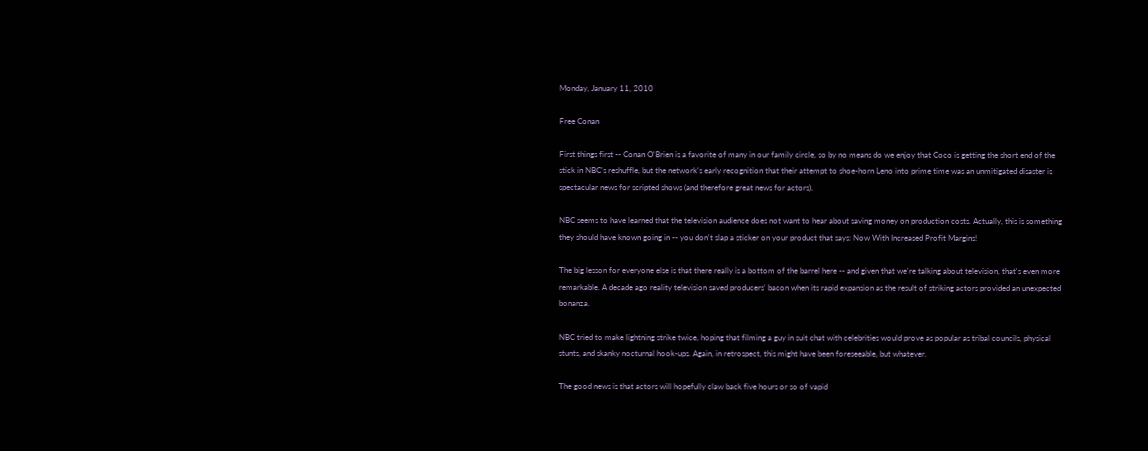Monday, January 11, 2010

Free Conan

First things first -- Conan O'Brien is a favorite of many in our family circle, so by no means do we enjoy that Coco is getting the short end of the stick in NBC's reshuffle, but the network's early recognition that their attempt to shoe-horn Leno into prime time was an unmitigated disaster is spectacular news for scripted shows (and therefore great news for actors).

NBC seems to have learned that the television audience does not want to hear about saving money on production costs. Actually, this is something they should have known going in -- you don't slap a sticker on your product that says: Now With Increased Profit Margins!

The big lesson for everyone else is that there really is a bottom of the barrel here -- and given that we're talking about television, that's even more remarkable. A decade ago reality television saved producers' bacon when its rapid expansion as the result of striking actors provided an unexpected bonanza.

NBC tried to make lightning strike twice, hoping that filming a guy in suit chat with celebrities would prove as popular as tribal councils, physical stunts, and skanky nocturnal hook-ups. Again, in retrospect, this might have been foreseeable, but whatever.

The good news is that actors will hopefully claw back five hours or so of vapid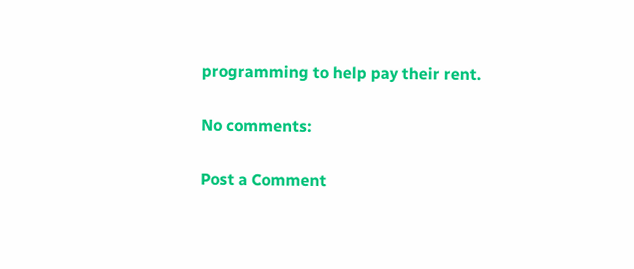programming to help pay their rent.

No comments:

Post a Comment